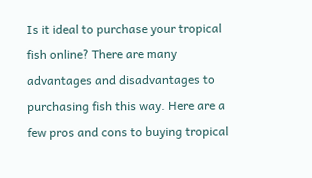Is it ideal to purchase your tropical fish online? There are many advantages and disadvantages to purchasing fish this way. Here are a few pros and cons to buying tropical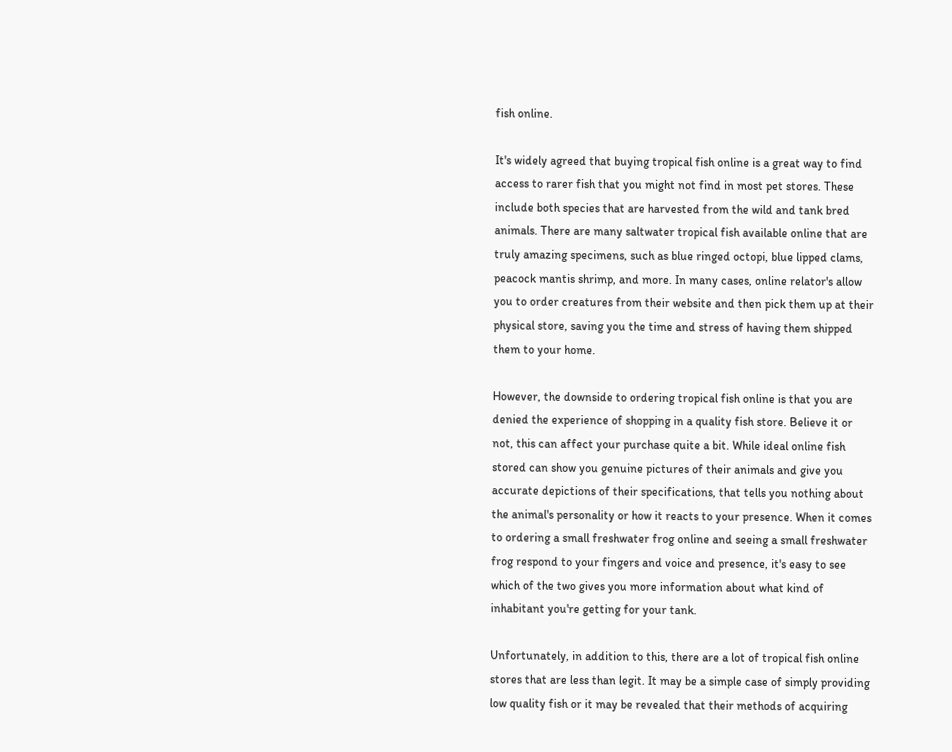fish online.

It's widely agreed that buying tropical fish online is a great way to find access to rarer fish that you might not find in most pet stores. These include both species that are harvested from the wild and tank bred animals. There are many saltwater tropical fish available online that are truly amazing specimens, such as blue ringed octopi, blue lipped clams, peacock mantis shrimp, and more. In many cases, online relator's allow you to order creatures from their website and then pick them up at their physical store, saving you the time and stress of having them shipped them to your home.

However, the downside to ordering tropical fish online is that you are denied the experience of shopping in a quality fish store. Believe it or not, this can affect your purchase quite a bit. While ideal online fish stored can show you genuine pictures of their animals and give you accurate depictions of their specifications, that tells you nothing about the animal's personality or how it reacts to your presence. When it comes to ordering a small freshwater frog online and seeing a small freshwater frog respond to your fingers and voice and presence, it's easy to see which of the two gives you more information about what kind of inhabitant you're getting for your tank.

Unfortunately, in addition to this, there are a lot of tropical fish online stores that are less than legit. It may be a simple case of simply providing low quality fish or it may be revealed that their methods of acquiring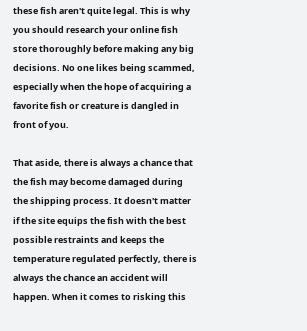these fish aren't quite legal. This is why you should research your online fish store thoroughly before making any big decisions. No one likes being scammed, especially when the hope of acquiring a favorite fish or creature is dangled in front of you.

That aside, there is always a chance that the fish may become damaged during the shipping process. It doesn't matter if the site equips the fish with the best possible restraints and keeps the temperature regulated perfectly, there is always the chance an accident will happen. When it comes to risking this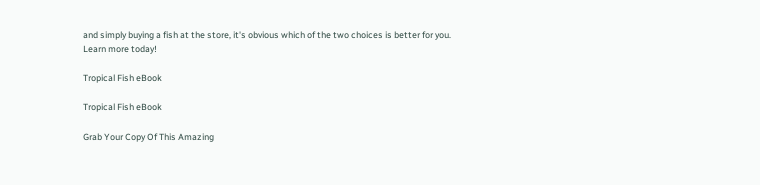and simply buying a fish at the store, it's obvious which of the two choices is better for you. Learn more today!

Tropical Fish eBook

Tropical Fish eBook

Grab Your Copy Of This Amazing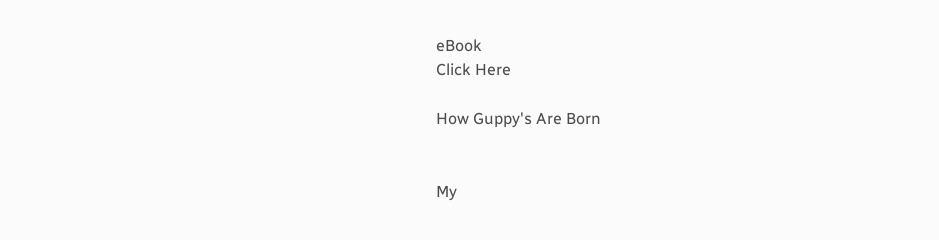eBook
Click Here

How Guppy's Are Born


My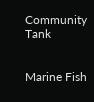Community Tank


Marine Fish